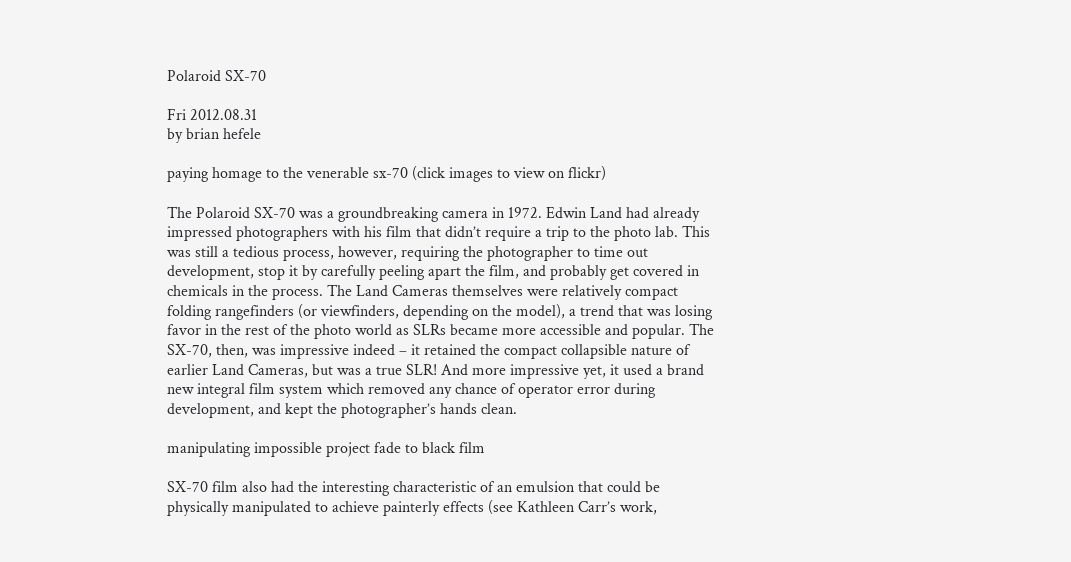Polaroid SX-70

Fri 2012.08.31
by brian hefele

paying homage to the venerable sx-70 (click images to view on flickr)

The Polaroid SX-70 was a groundbreaking camera in 1972. Edwin Land had already impressed photographers with his film that didn’t require a trip to the photo lab. This was still a tedious process, however, requiring the photographer to time out development, stop it by carefully peeling apart the film, and probably get covered in chemicals in the process. The Land Cameras themselves were relatively compact folding rangefinders (or viewfinders, depending on the model), a trend that was losing favor in the rest of the photo world as SLRs became more accessible and popular. The SX-70, then, was impressive indeed – it retained the compact collapsible nature of earlier Land Cameras, but was a true SLR! And more impressive yet, it used a brand new integral film system which removed any chance of operator error during development, and kept the photographer’s hands clean.

manipulating impossible project fade to black film

SX-70 film also had the interesting characteristic of an emulsion that could be physically manipulated to achieve painterly effects (see Kathleen Carr’s work,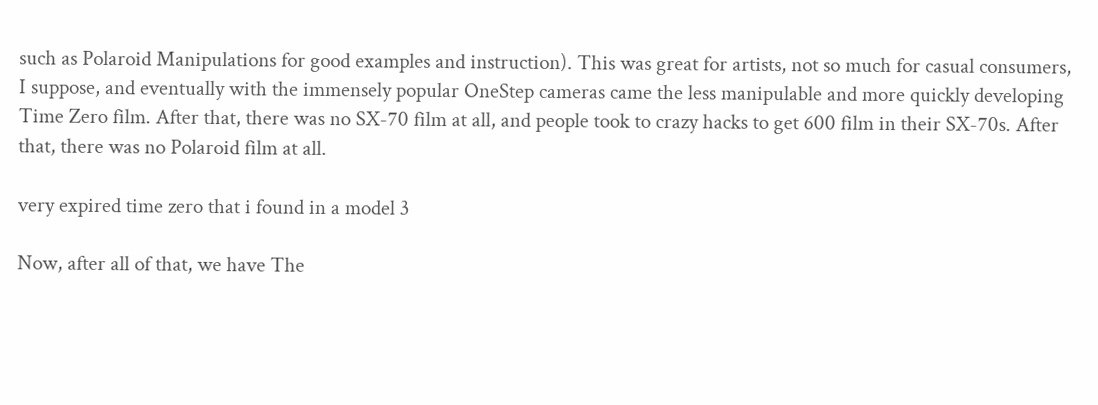such as Polaroid Manipulations for good examples and instruction). This was great for artists, not so much for casual consumers, I suppose, and eventually with the immensely popular OneStep cameras came the less manipulable and more quickly developing Time Zero film. After that, there was no SX-70 film at all, and people took to crazy hacks to get 600 film in their SX-70s. After that, there was no Polaroid film at all.

very expired time zero that i found in a model 3

Now, after all of that, we have The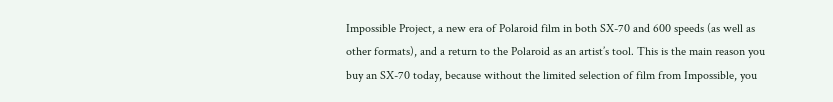Impossible Project, a new era of Polaroid film in both SX-70 and 600 speeds (as well as other formats), and a return to the Polaroid as an artist’s tool. This is the main reason you buy an SX-70 today, because without the limited selection of film from Impossible, you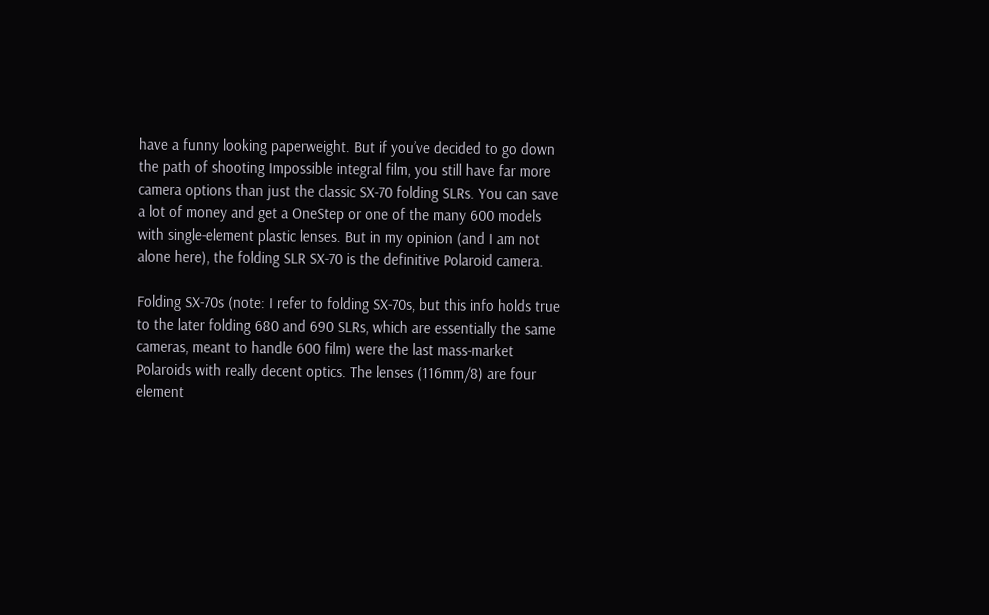have a funny looking paperweight. But if you’ve decided to go down the path of shooting Impossible integral film, you still have far more camera options than just the classic SX-70 folding SLRs. You can save a lot of money and get a OneStep or one of the many 600 models with single-element plastic lenses. But in my opinion (and I am not alone here), the folding SLR SX-70 is the definitive Polaroid camera.

Folding SX-70s (note: I refer to folding SX-70s, but this info holds true to the later folding 680 and 690 SLRs, which are essentially the same cameras, meant to handle 600 film) were the last mass-market Polaroids with really decent optics. The lenses (116mm/8) are four element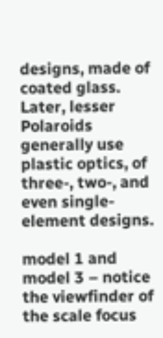designs, made of coated glass. Later, lesser Polaroids generally use plastic optics, of three-, two-, and even single-element designs.

model 1 and model 3 – notice the viewfinder of the scale focus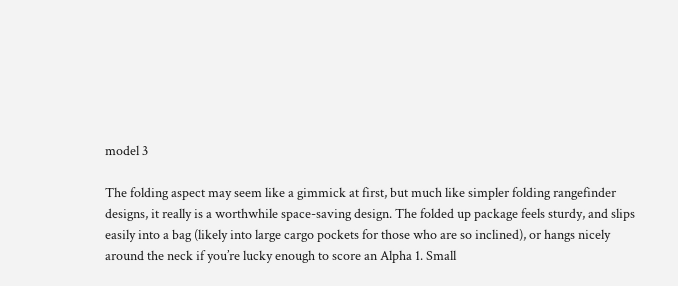model 3

The folding aspect may seem like a gimmick at first, but much like simpler folding rangefinder designs, it really is a worthwhile space-saving design. The folded up package feels sturdy, and slips easily into a bag (likely into large cargo pockets for those who are so inclined), or hangs nicely around the neck if you’re lucky enough to score an Alpha 1. Small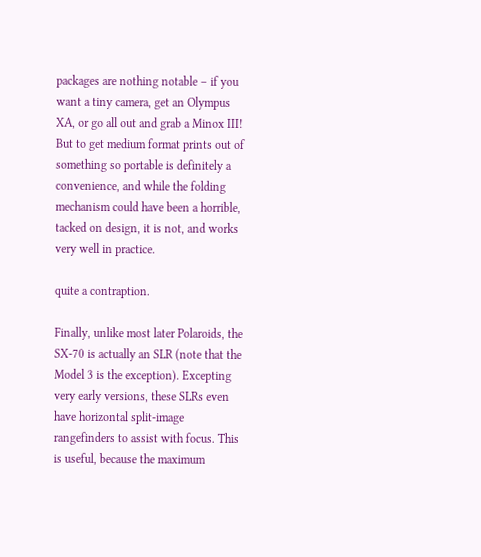packages are nothing notable – if you want a tiny camera, get an Olympus XA, or go all out and grab a Minox III! But to get medium format prints out of something so portable is definitely a convenience, and while the folding mechanism could have been a horrible, tacked on design, it is not, and works very well in practice.

quite a contraption.

Finally, unlike most later Polaroids, the SX-70 is actually an SLR (note that the Model 3 is the exception). Excepting very early versions, these SLRs even have horizontal split-image rangefinders to assist with focus. This is useful, because the maximum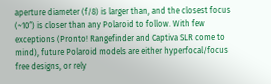aperture diameter (f/8) is larger than, and the closest focus (~10″) is closer than any Polaroid to follow. With few exceptions (Pronto! Rangefinder and Captiva SLR come to mind), future Polaroid models are either hyperfocal/focus free designs, or rely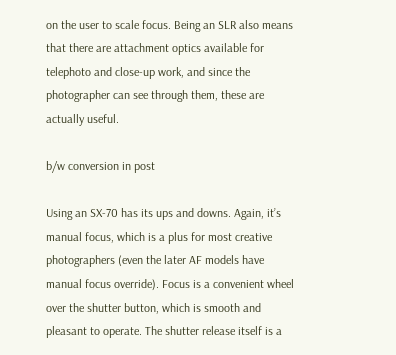on the user to scale focus. Being an SLR also means that there are attachment optics available for telephoto and close-up work, and since the photographer can see through them, these are actually useful.

b/w conversion in post

Using an SX-70 has its ups and downs. Again, it’s manual focus, which is a plus for most creative photographers (even the later AF models have manual focus override). Focus is a convenient wheel over the shutter button, which is smooth and pleasant to operate. The shutter release itself is a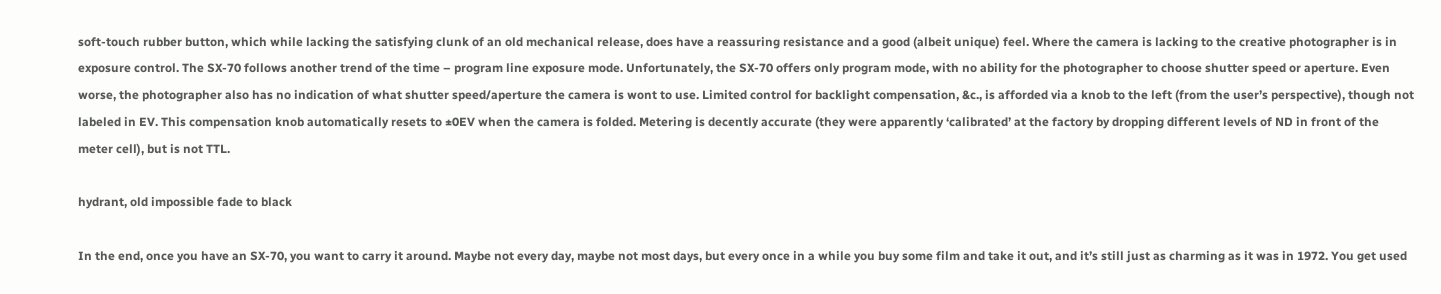soft-touch rubber button, which while lacking the satisfying clunk of an old mechanical release, does have a reassuring resistance and a good (albeit unique) feel. Where the camera is lacking to the creative photographer is in exposure control. The SX-70 follows another trend of the time – program line exposure mode. Unfortunately, the SX-70 offers only program mode, with no ability for the photographer to choose shutter speed or aperture. Even worse, the photographer also has no indication of what shutter speed/aperture the camera is wont to use. Limited control for backlight compensation, &c., is afforded via a knob to the left (from the user’s perspective), though not labeled in EV. This compensation knob automatically resets to ±0EV when the camera is folded. Metering is decently accurate (they were apparently ‘calibrated’ at the factory by dropping different levels of ND in front of the meter cell), but is not TTL.

hydrant, old impossible fade to black

In the end, once you have an SX-70, you want to carry it around. Maybe not every day, maybe not most days, but every once in a while you buy some film and take it out, and it’s still just as charming as it was in 1972. You get used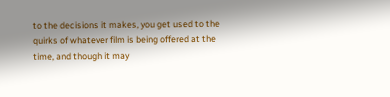to the decisions it makes, you get used to the quirks of whatever film is being offered at the time, and though it may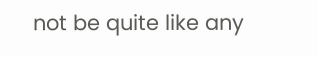not be quite like any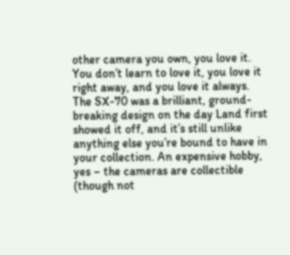other camera you own, you love it. You don’t learn to love it, you love it right away, and you love it always. The SX-70 was a brilliant, ground-breaking design on the day Land first showed it off, and it’s still unlike anything else you’re bound to have in your collection. An expensive hobby, yes – the cameras are collectible (though not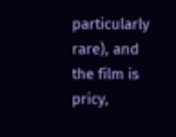particularly rare), and the film is pricy,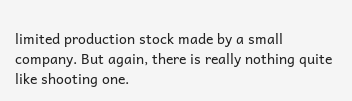limited production stock made by a small company. But again, there is really nothing quite like shooting one.